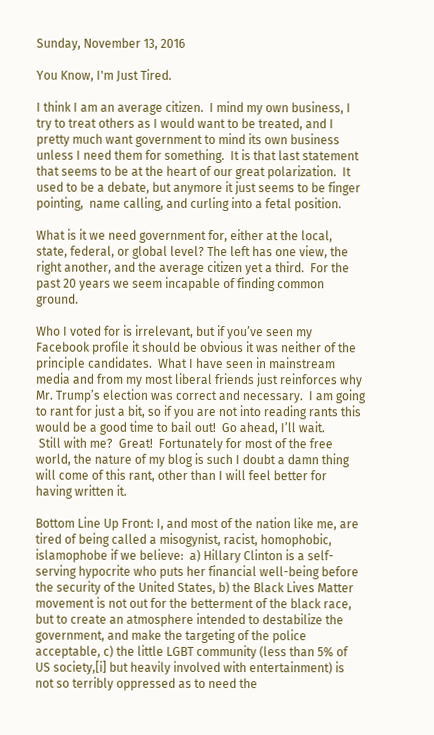Sunday, November 13, 2016

You Know, I'm Just Tired.

I think I am an average citizen.  I mind my own business, I try to treat others as I would want to be treated, and I pretty much want government to mind its own business unless I need them for something.  It is that last statement that seems to be at the heart of our great polarization.  It used to be a debate, but anymore it just seems to be finger pointing,  name calling, and curling into a fetal position.

What is it we need government for, either at the local, state, federal, or global level? The left has one view, the right another, and the average citizen yet a third.  For the past 20 years we seem incapable of finding common ground.

Who I voted for is irrelevant, but if you’ve seen my Facebook profile it should be obvious it was neither of the principle candidates.  What I have seen in mainstream media and from my most liberal friends just reinforces why Mr. Trump’s election was correct and necessary.  I am going to rant for just a bit, so if you are not into reading rants this would be a good time to bail out!  Go ahead, I’ll wait.
 Still with me?  Great!  Fortunately for most of the free world, the nature of my blog is such I doubt a damn thing will come of this rant, other than I will feel better for having written it.

Bottom Line Up Front: I, and most of the nation like me, are tired of being called a misogynist, racist, homophobic,  islamophobe if we believe:  a) Hillary Clinton is a self-serving hypocrite who puts her financial well-being before the security of the United States, b) the Black Lives Matter movement is not out for the betterment of the black race, but to create an atmosphere intended to destabilize the government, and make the targeting of the police acceptable, c) the little LGBT community (less than 5% of US society,[i] but heavily involved with entertainment) is not so terribly oppressed as to need the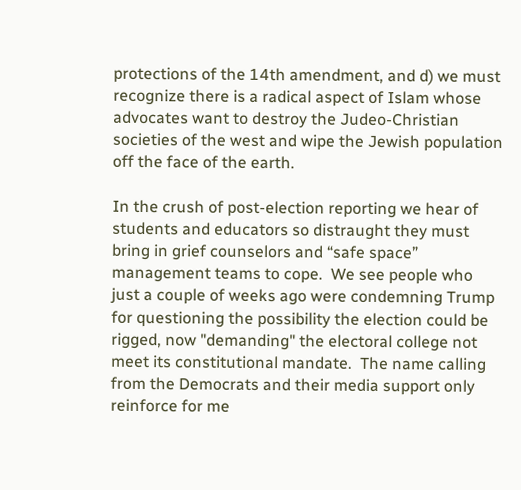protections of the 14th amendment, and d) we must recognize there is a radical aspect of Islam whose advocates want to destroy the Judeo-Christian societies of the west and wipe the Jewish population off the face of the earth.

In the crush of post-election reporting we hear of students and educators so distraught they must bring in grief counselors and “safe space” management teams to cope.  We see people who just a couple of weeks ago were condemning Trump for questioning the possibility the election could be rigged, now "demanding" the electoral college not meet its constitutional mandate.  The name calling from the Democrats and their media support only reinforce for me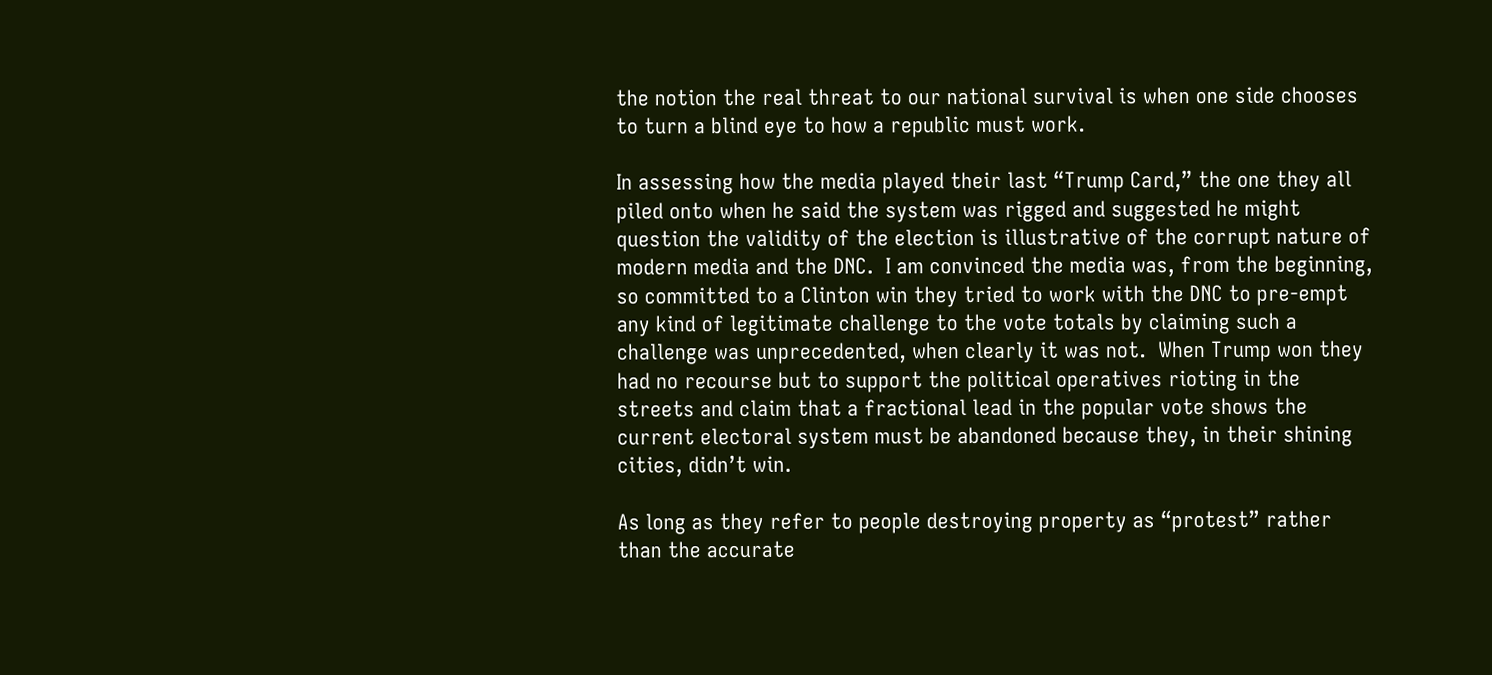the notion the real threat to our national survival is when one side chooses to turn a blind eye to how a republic must work.

In assessing how the media played their last “Trump Card,” the one they all piled onto when he said the system was rigged and suggested he might question the validity of the election is illustrative of the corrupt nature of modern media and the DNC.  I am convinced the media was, from the beginning, so committed to a Clinton win they tried to work with the DNC to pre-empt any kind of legitimate challenge to the vote totals by claiming such a challenge was unprecedented, when clearly it was not.  When Trump won they had no recourse but to support the political operatives rioting in the streets and claim that a fractional lead in the popular vote shows the current electoral system must be abandoned because they, in their shining cities, didn’t win.

As long as they refer to people destroying property as “protest” rather than the accurate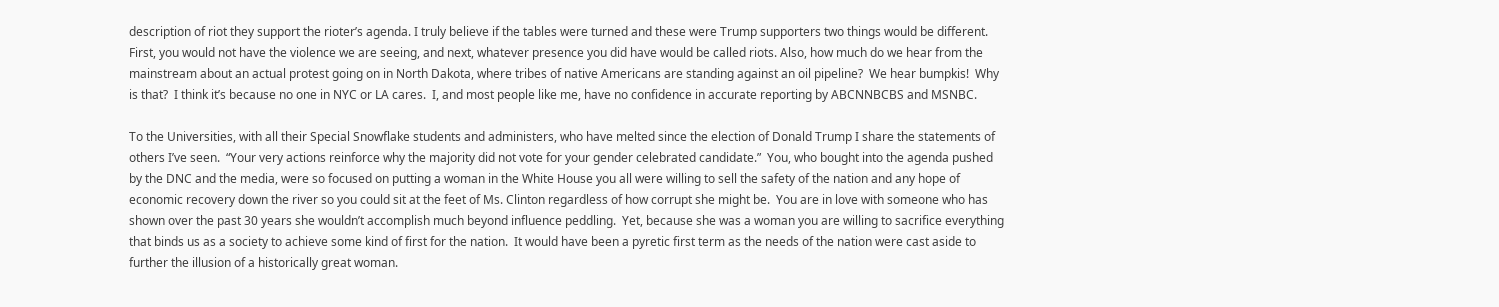description of riot they support the rioter’s agenda. I truly believe if the tables were turned and these were Trump supporters two things would be different.  First, you would not have the violence we are seeing, and next, whatever presence you did have would be called riots. Also, how much do we hear from the mainstream about an actual protest going on in North Dakota, where tribes of native Americans are standing against an oil pipeline?  We hear bumpkis!  Why is that?  I think it’s because no one in NYC or LA cares.  I, and most people like me, have no confidence in accurate reporting by ABCNNBCBS and MSNBC.

To the Universities, with all their Special Snowflake students and administers, who have melted since the election of Donald Trump I share the statements of others I’ve seen.  “Your very actions reinforce why the majority did not vote for your gender celebrated candidate.”  You, who bought into the agenda pushed by the DNC and the media, were so focused on putting a woman in the White House you all were willing to sell the safety of the nation and any hope of economic recovery down the river so you could sit at the feet of Ms. Clinton regardless of how corrupt she might be.  You are in love with someone who has shown over the past 30 years she wouldn’t accomplish much beyond influence peddling.  Yet, because she was a woman you are willing to sacrifice everything that binds us as a society to achieve some kind of first for the nation.  It would have been a pyretic first term as the needs of the nation were cast aside to further the illusion of a historically great woman.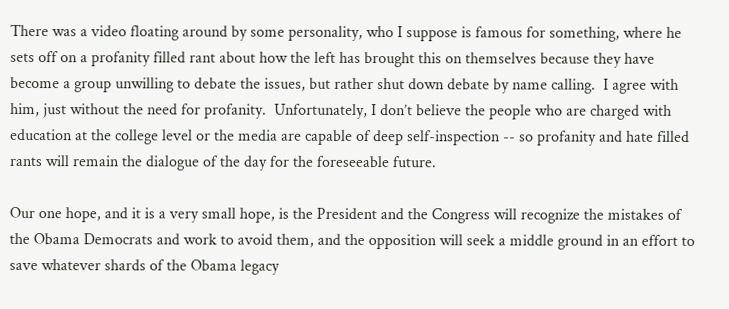There was a video floating around by some personality, who I suppose is famous for something, where he sets off on a profanity filled rant about how the left has brought this on themselves because they have become a group unwilling to debate the issues, but rather shut down debate by name calling.  I agree with him, just without the need for profanity.  Unfortunately, I don’t believe the people who are charged with education at the college level or the media are capable of deep self-inspection -- so profanity and hate filled rants will remain the dialogue of the day for the foreseeable future.

Our one hope, and it is a very small hope, is the President and the Congress will recognize the mistakes of the Obama Democrats and work to avoid them, and the opposition will seek a middle ground in an effort to save whatever shards of the Obama legacy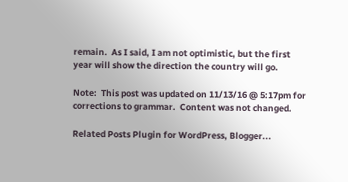remain.  As I said, I am not optimistic, but the first year will show the direction the country will go.

Note:  This post was updated on 11/13/16 @ 5:17pm for corrections to grammar.  Content was not changed.

Related Posts Plugin for WordPress, Blogger...